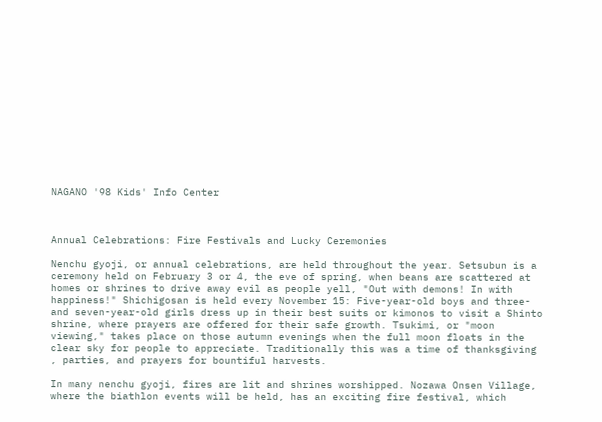NAGANO '98 Kids' Info Center



Annual Celebrations: Fire Festivals and Lucky Ceremonies

Nenchu gyoji, or annual celebrations, are held throughout the year. Setsubun is a ceremony held on February 3 or 4, the eve of spring, when beans are scattered at homes or shrines to drive away evil as people yell, "Out with demons! In with happiness!" Shichigosan is held every November 15: Five-year-old boys and three- and seven-year-old girls dress up in their best suits or kimonos to visit a Shinto shrine, where prayers are offered for their safe growth. Tsukimi, or "moon viewing," takes place on those autumn evenings when the full moon floats in the clear sky for people to appreciate. Traditionally this was a time of thanksgiving , parties, and prayers for bountiful harvests.

In many nenchu gyoji, fires are lit and shrines worshipped. Nozawa Onsen Village, where the biathlon events will be held, has an exciting fire festival, which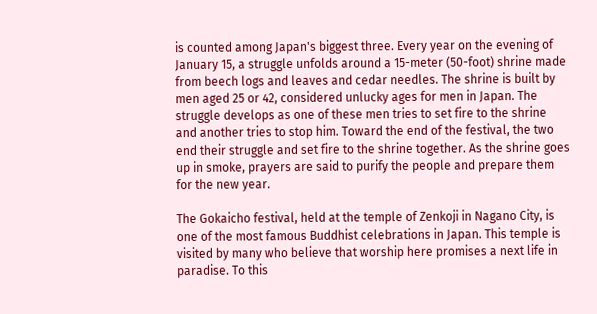is counted among Japan's biggest three. Every year on the evening of January 15, a struggle unfolds around a 15-meter (50-foot) shrine made from beech logs and leaves and cedar needles. The shrine is built by men aged 25 or 42, considered unlucky ages for men in Japan. The struggle develops as one of these men tries to set fire to the shrine and another tries to stop him. Toward the end of the festival, the two end their struggle and set fire to the shrine together. As the shrine goes up in smoke, prayers are said to purify the people and prepare them for the new year.

The Gokaicho festival, held at the temple of Zenkoji in Nagano City, is one of the most famous Buddhist celebrations in Japan. This temple is visited by many who believe that worship here promises a next life in paradise. To this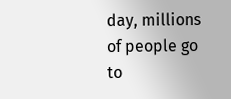day, millions of people go to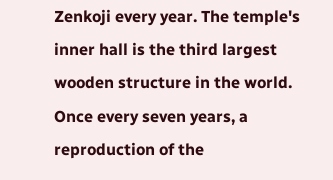Zenkoji every year. The temple's inner hall is the third largest wooden structure in the world. Once every seven years, a reproduction of the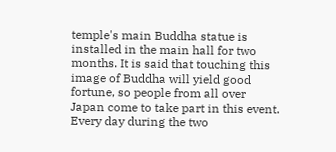temple's main Buddha statue is installed in the main hall for two months. It is said that touching this image of Buddha will yield good fortune, so people from all over Japan come to take part in this event. Every day during the two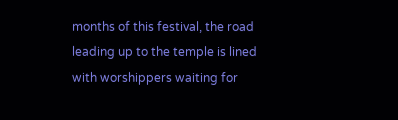months of this festival, the road leading up to the temple is lined with worshippers waiting for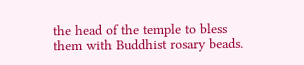the head of the temple to bless them with Buddhist rosary beads.